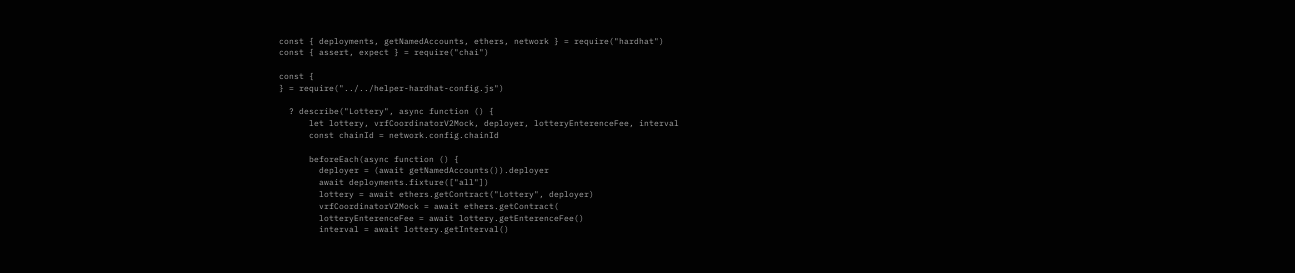const { deployments, getNamedAccounts, ethers, network } = require("hardhat")
const { assert, expect } = require("chai")

const {
} = require("../../helper-hardhat-config.js")

  ? describe("Lottery", async function () {
      let lottery, vrfCoordinatorV2Mock, deployer, lotteryEnterenceFee, interval
      const chainId = network.config.chainId

      beforeEach(async function () {
        deployer = (await getNamedAccounts()).deployer
        await deployments.fixture(["all"])
        lottery = await ethers.getContract("Lottery", deployer)
        vrfCoordinatorV2Mock = await ethers.getContract(
        lotteryEnterenceFee = await lottery.getEnterenceFee()
        interval = await lottery.getInterval()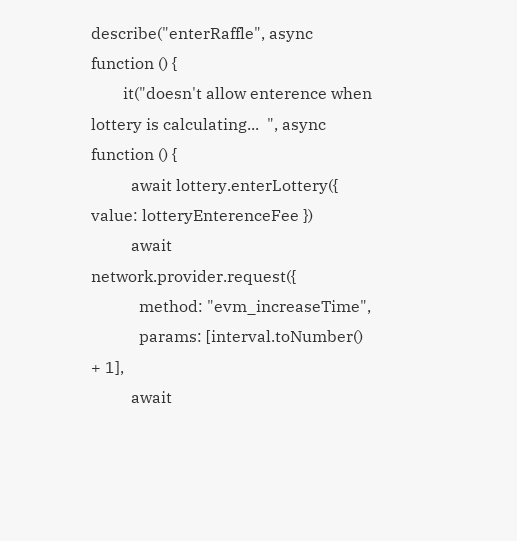describe("enterRaffle", async function () {
        it("doesn't allow enterence when lottery is calculating...  ", async function () {
          await lottery.enterLottery({ value: lotteryEnterenceFee })
          await network.provider.request({
            method: "evm_increaseTime",
            params: [interval.toNumber() + 1],
          await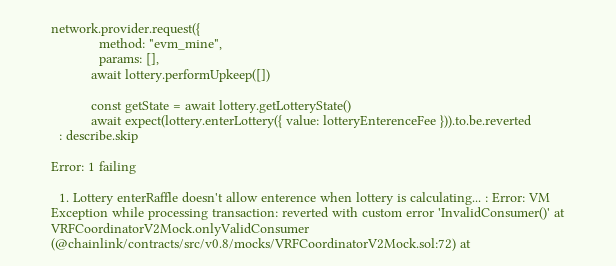network.provider.request({
            method: "evm_mine",
            params: [],
          await lottery.performUpkeep([])

          const getState = await lottery.getLotteryState()
          await expect(lottery.enterLottery({ value: lotteryEnterenceFee })).to.be.reverted
  : describe.skip

Error: 1 failing

  1. Lottery enterRaffle doesn't allow enterence when lottery is calculating... : Error: VM Exception while processing transaction: reverted with custom error 'InvalidConsumer()' at VRFCoordinatorV2Mock.onlyValidConsumer (@chainlink/contracts/src/v0.8/mocks/VRFCoordinatorV2Mock.sol:72) at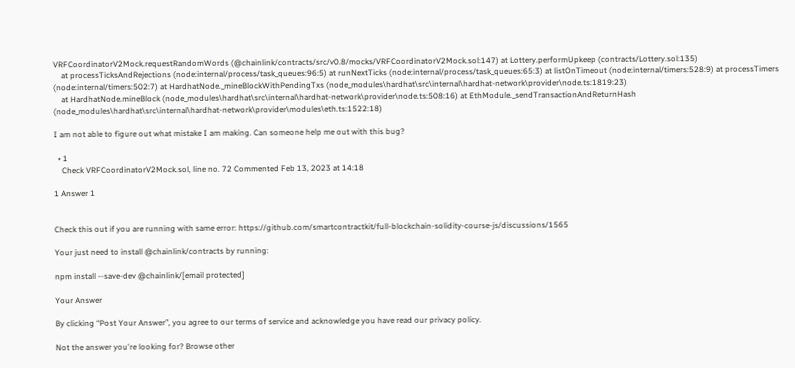VRFCoordinatorV2Mock.requestRandomWords (@chainlink/contracts/src/v0.8/mocks/VRFCoordinatorV2Mock.sol:147) at Lottery.performUpkeep (contracts/Lottery.sol:135)
    at processTicksAndRejections (node:internal/process/task_queues:96:5) at runNextTicks (node:internal/process/task_queues:65:3) at listOnTimeout (node:internal/timers:528:9) at processTimers (node:internal/timers:502:7) at HardhatNode._mineBlockWithPendingTxs (node_modules\hardhat\src\internal\hardhat-network\provider\node.ts:1819:23)
    at HardhatNode.mineBlock (node_modules\hardhat\src\internal\hardhat-network\provider\node.ts:508:16) at EthModule._sendTransactionAndReturnHash (node_modules\hardhat\src\internal\hardhat-network\provider\modules\eth.ts:1522:18)

I am not able to figure out what mistake I am making. Can someone help me out with this bug?

  • 1
    Check VRFCoordinatorV2Mock.sol, line no. 72 Commented Feb 13, 2023 at 14:18

1 Answer 1


Check this out if you are running with same error: https://github.com/smartcontractkit/full-blockchain-solidity-course-js/discussions/1565

Your just need to install @chainlink/contracts by running:

npm install --save-dev @chainlink/[email protected]

Your Answer

By clicking “Post Your Answer”, you agree to our terms of service and acknowledge you have read our privacy policy.

Not the answer you're looking for? Browse other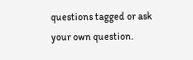questions tagged or ask your own question.